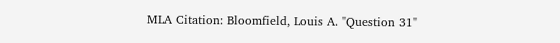MLA Citation: Bloomfield, Louis A. "Question 31"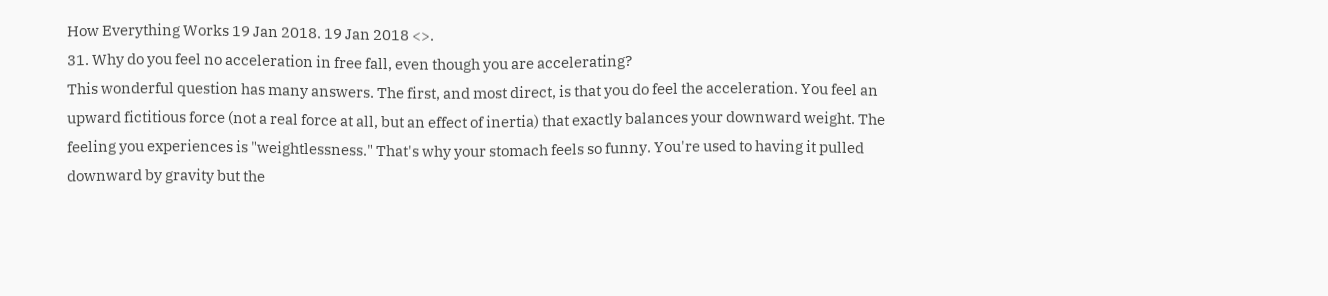How Everything Works 19 Jan 2018. 19 Jan 2018 <>.
31. Why do you feel no acceleration in free fall, even though you are accelerating?
This wonderful question has many answers. The first, and most direct, is that you do feel the acceleration. You feel an upward fictitious force (not a real force at all, but an effect of inertia) that exactly balances your downward weight. The feeling you experiences is "weightlessness." That's why your stomach feels so funny. You're used to having it pulled downward by gravity but the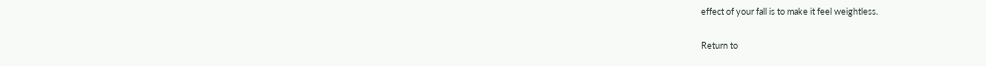effect of your fall is to make it feel weightless.

Return to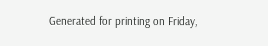Generated for printing on Friday,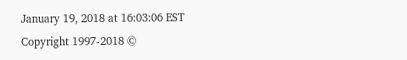January 19, 2018 at 16:03:06 EST
Copyright 1997-2018 ©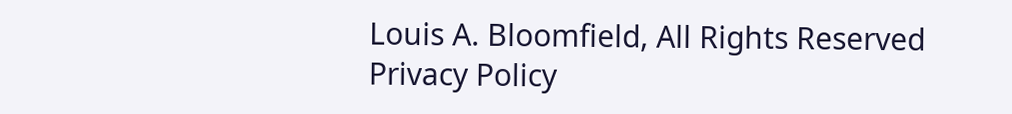Louis A. Bloomfield, All Rights Reserved
Privacy Policy